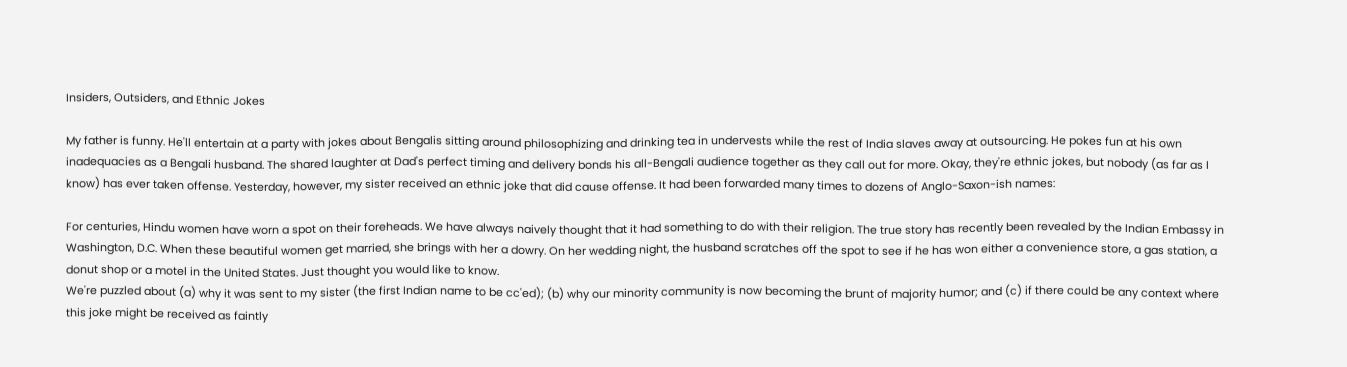Insiders, Outsiders, and Ethnic Jokes

My father is funny. He'll entertain at a party with jokes about Bengalis sitting around philosophizing and drinking tea in undervests while the rest of India slaves away at outsourcing. He pokes fun at his own inadequacies as a Bengali husband. The shared laughter at Dad's perfect timing and delivery bonds his all-Bengali audience together as they call out for more. Okay, they're ethnic jokes, but nobody (as far as I know) has ever taken offense. Yesterday, however, my sister received an ethnic joke that did cause offense. It had been forwarded many times to dozens of Anglo-Saxon-ish names:

For centuries, Hindu women have worn a spot on their foreheads. We have always naively thought that it had something to do with their religion. The true story has recently been revealed by the Indian Embassy in Washington, D.C. When these beautiful women get married, she brings with her a dowry. On her wedding night, the husband scratches off the spot to see if he has won either a convenience store, a gas station, a donut shop or a motel in the United States. Just thought you would like to know.
We're puzzled about (a) why it was sent to my sister (the first Indian name to be cc'ed); (b) why our minority community is now becoming the brunt of majority humor; and (c) if there could be any context where this joke might be received as faintly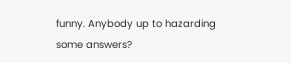funny. Anybody up to hazarding some answers?